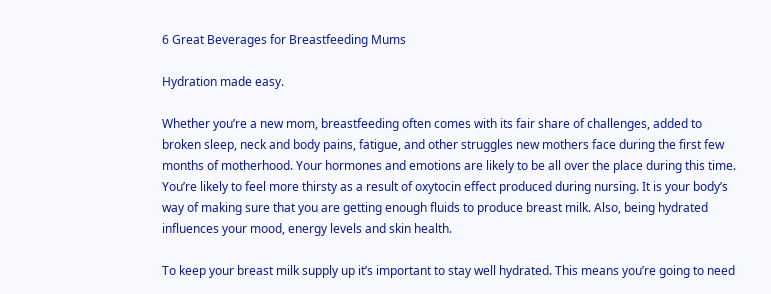6 Great Beverages for Breastfeeding Mums

Hydration made easy.

Whether you’re a new mom, breastfeeding often comes with its fair share of challenges, added to broken sleep, neck and body pains, fatigue, and other struggles new mothers face during the first few months of motherhood. Your hormones and emotions are likely to be all over the place during this time. You’re likely to feel more thirsty as a result of oxytocin effect produced during nursing. It is your body’s way of making sure that you are getting enough fluids to produce breast milk. Also, being hydrated influences your mood, energy levels and skin health.

To keep your breast milk supply up it’s important to stay well hydrated. This means you’re going to need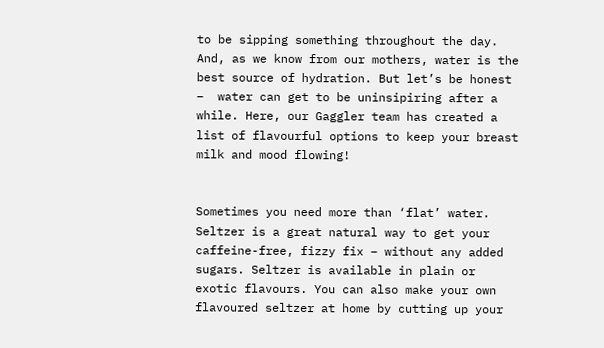to be sipping something throughout the day. And, as we know from our mothers, water is the best source of hydration. But let’s be honest –  water can get to be uninsipiring after a while. Here, our Gaggler team has created a list of flavourful options to keep your breast milk and mood flowing!


Sometimes you need more than ‘flat’ water. Seltzer is a great natural way to get your caffeine-free, fizzy fix – without any added sugars. Seltzer is available in plain or exotic flavours. You can also make your own flavoured seltzer at home by cutting up your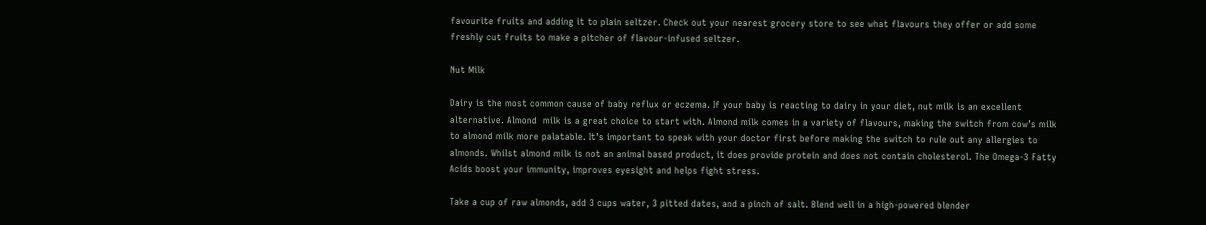favourite fruits and adding it to plain seltzer. Check out your nearest grocery store to see what flavours they offer or add some freshly cut fruits to make a pitcher of flavour-infused seltzer.

Nut Milk

Dairy is the most common cause of baby reflux or eczema. If your baby is reacting to dairy in your diet, nut milk is an excellent alternative. Almond  milk is a great choice to start with. Almond milk comes in a variety of flavours, making the switch from cow’s milk to almond milk more palatable. It’s important to speak with your doctor first before making the switch to rule out any allergies to almonds. Whilst almond milk is not an animal based product, it does provide protein and does not contain cholesterol. The Omega-3 Fatty Acids boost your immunity, improves eyesight and helps fight stress.

Take a cup of raw almonds, add 3 cups water, 3 pitted dates, and a pinch of salt. Blend well in a high-powered blender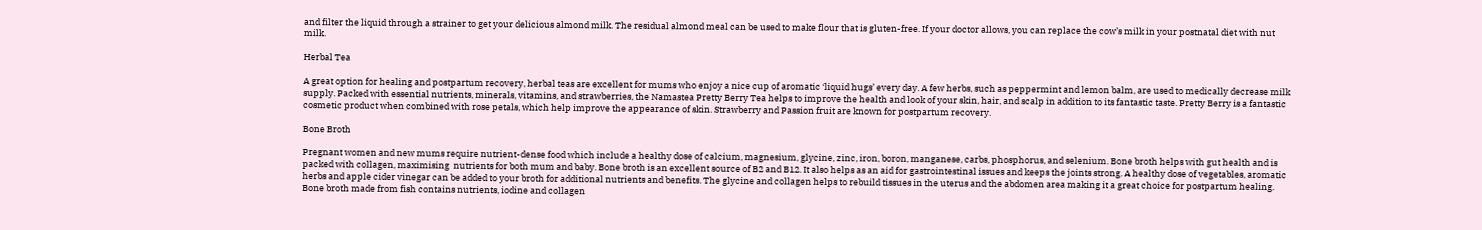and filter the liquid through a strainer to get your delicious almond milk. The residual almond meal can be used to make flour that is gluten-free. If your doctor allows, you can replace the cow’s milk in your postnatal diet with nut milk.

Herbal Tea

A great option for healing and postpartum recovery, herbal teas are excellent for mums who enjoy a nice cup of aromatic ‘liquid hugs’ every day. A few herbs, such as peppermint and lemon balm, are used to medically decrease milk supply. Packed with essential nutrients, minerals, vitamins, and strawberries, the Namastea Pretty Berry Tea helps to improve the health and look of your skin, hair, and scalp in addition to its fantastic taste. Pretty Berry is a fantastic cosmetic product when combined with rose petals, which help improve the appearance of skin. Strawberry and Passion fruit are known for postpartum recovery.

Bone Broth

Pregnant women and new mums require nutrient-dense food which include a healthy dose of calcium, magnesium, glycine, zinc, iron, boron, manganese, carbs, phosphorus, and selenium. Bone broth helps with gut health and is packed with collagen, maximising  nutrients for both mum and baby. Bone broth is an excellent source of B2 and B12. It also helps as an aid for gastrointestinal issues and keeps the joints strong. A healthy dose of vegetables, aromatic herbs and apple cider vinegar can be added to your broth for additional nutrients and benefits. The glycine and collagen helps to rebuild tissues in the uterus and the abdomen area making it a great choice for postpartum healing. Bone broth made from fish contains nutrients, iodine and collagen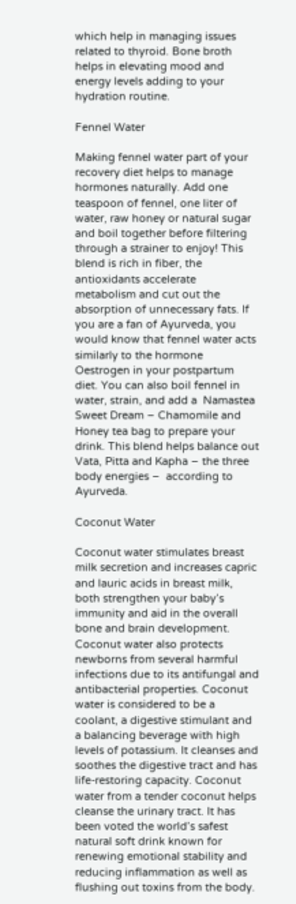which help in managing issues related to thyroid. Bone broth helps in elevating mood and energy levels adding to your hydration routine.

Fennel Water

Making fennel water part of your recovery diet helps to manage hormones naturally. Add one teaspoon of fennel, one liter of water, raw honey or natural sugar and boil together before filtering through a strainer to enjoy! This blend is rich in fiber, the antioxidants accelerate metabolism and cut out the absorption of unnecessary fats. If you are a fan of Ayurveda, you would know that fennel water acts similarly to the hormone Oestrogen in your postpartum diet. You can also boil fennel in water, strain, and add a  Namastea Sweet Dream – Chamomile and Honey tea bag to prepare your drink. This blend helps balance out Vata, Pitta and Kapha – the three body energies –  according to Ayurveda.

Coconut Water

Coconut water stimulates breast milk secretion and increases capric and lauric acids in breast milk, both strengthen your baby’s immunity and aid in the overall bone and brain development. Coconut water also protects newborns from several harmful infections due to its antifungal and antibacterial properties. Coconut water is considered to be a coolant, a digestive stimulant and a balancing beverage with high levels of potassium. It cleanses and soothes the digestive tract and has life-restoring capacity. Coconut water from a tender coconut helps cleanse the urinary tract. It has been voted the world’s safest natural soft drink known for renewing emotional stability and reducing inflammation as well as flushing out toxins from the body.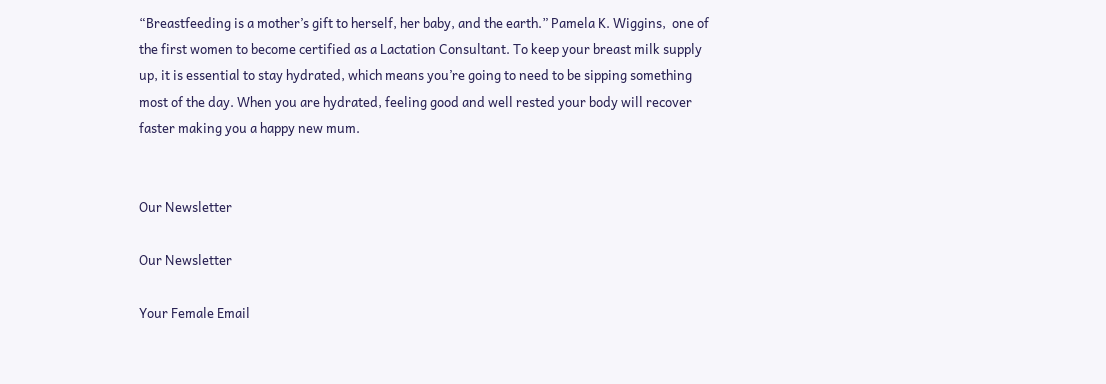“Breastfeeding is a mother’s gift to herself, her baby, and the earth.” Pamela K. Wiggins,  one of the first women to become certified as a Lactation Consultant. To keep your breast milk supply up, it is essential to stay hydrated, which means you’re going to need to be sipping something most of the day. When you are hydrated, feeling good and well rested your body will recover faster making you a happy new mum.


Our Newsletter

Our Newsletter

Your Female Email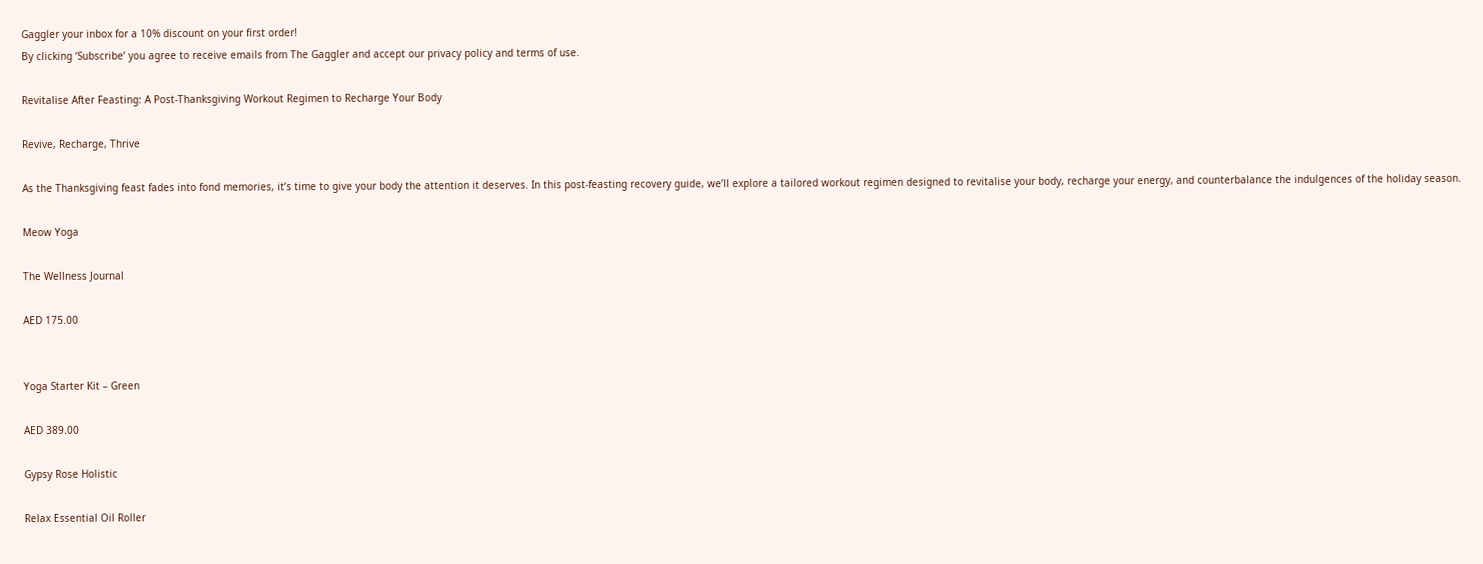Gaggler your inbox for a 10% discount on your first order!
By clicking ‘Subscribe’ you agree to receive emails from The Gaggler and accept our privacy policy and terms of use.

Revitalise After Feasting: A Post-Thanksgiving Workout Regimen to Recharge Your Body

Revive, Recharge, Thrive

As the Thanksgiving feast fades into fond memories, it’s time to give your body the attention it deserves. In this post-feasting recovery guide, we’ll explore a tailored workout regimen designed to revitalise your body, recharge your energy, and counterbalance the indulgences of the holiday season.

Meow Yoga

The Wellness Journal

AED 175.00


Yoga Starter Kit – Green

AED 389.00

Gypsy Rose Holistic

Relax Essential Oil Roller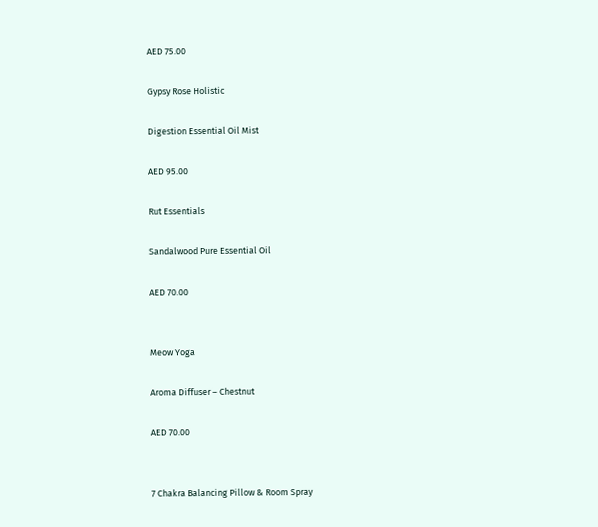AED 75.00

Gypsy Rose Holistic

Digestion Essential Oil Mist

AED 95.00

Rut Essentials

Sandalwood Pure Essential Oil

AED 70.00


Meow Yoga

Aroma Diffuser – Chestnut

AED 70.00


7 Chakra Balancing Pillow & Room Spray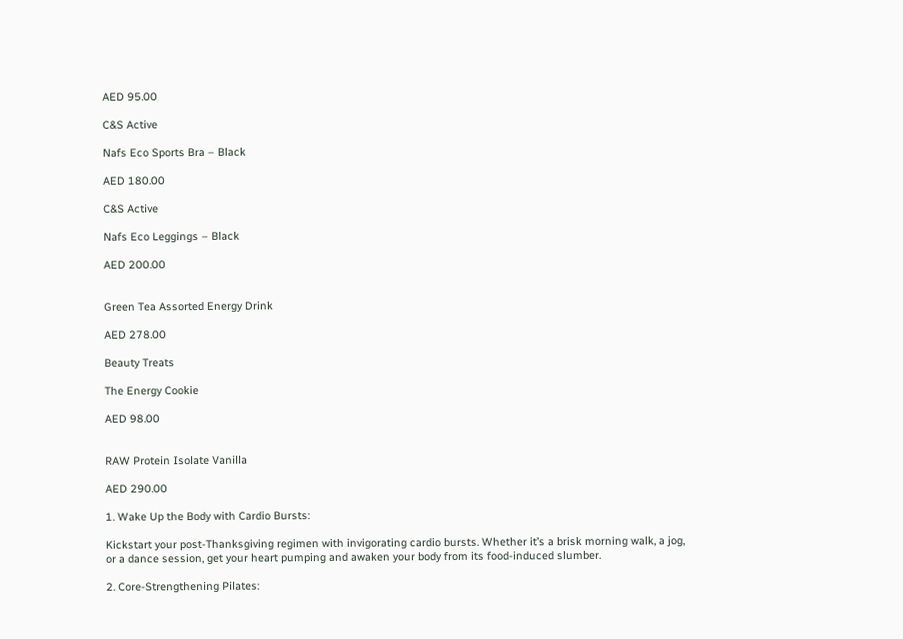AED 95.00

C&S Active

Nafs Eco Sports Bra – Black

AED 180.00

C&S Active

Nafs Eco Leggings – Black

AED 200.00


Green Tea Assorted Energy Drink

AED 278.00

Beauty Treats

The Energy Cookie

AED 98.00


RAW Protein Isolate Vanilla

AED 290.00

1. Wake Up the Body with Cardio Bursts:

Kickstart your post-Thanksgiving regimen with invigorating cardio bursts. Whether it’s a brisk morning walk, a jog, or a dance session, get your heart pumping and awaken your body from its food-induced slumber.

2. Core-Strengthening Pilates: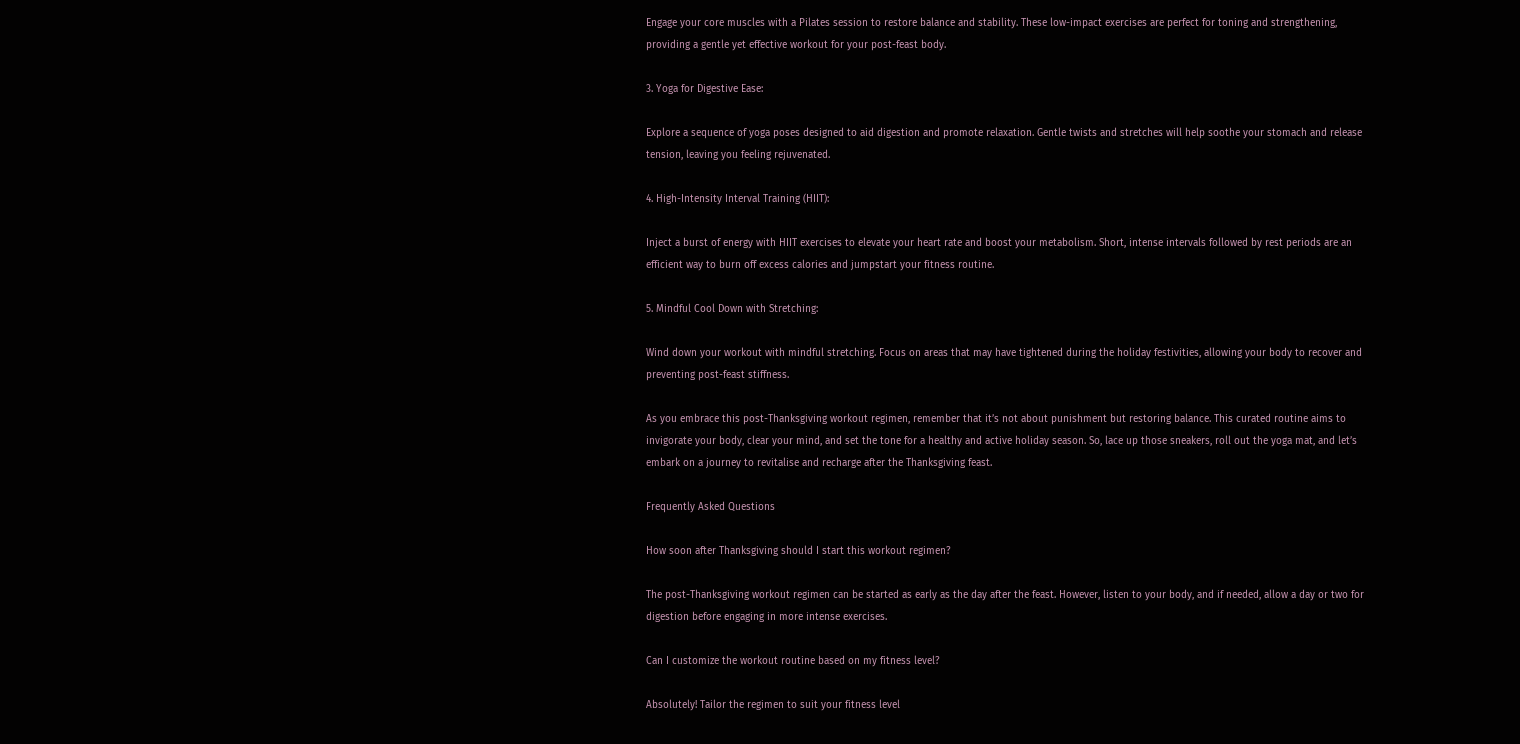Engage your core muscles with a Pilates session to restore balance and stability. These low-impact exercises are perfect for toning and strengthening, providing a gentle yet effective workout for your post-feast body.

3. Yoga for Digestive Ease:

Explore a sequence of yoga poses designed to aid digestion and promote relaxation. Gentle twists and stretches will help soothe your stomach and release tension, leaving you feeling rejuvenated.

4. High-Intensity Interval Training (HIIT):

Inject a burst of energy with HIIT exercises to elevate your heart rate and boost your metabolism. Short, intense intervals followed by rest periods are an efficient way to burn off excess calories and jumpstart your fitness routine.

5. Mindful Cool Down with Stretching:

Wind down your workout with mindful stretching. Focus on areas that may have tightened during the holiday festivities, allowing your body to recover and preventing post-feast stiffness.

As you embrace this post-Thanksgiving workout regimen, remember that it’s not about punishment but restoring balance. This curated routine aims to invigorate your body, clear your mind, and set the tone for a healthy and active holiday season. So, lace up those sneakers, roll out the yoga mat, and let’s embark on a journey to revitalise and recharge after the Thanksgiving feast.

Frequently Asked Questions

How soon after Thanksgiving should I start this workout regimen?

The post-Thanksgiving workout regimen can be started as early as the day after the feast. However, listen to your body, and if needed, allow a day or two for digestion before engaging in more intense exercises.

Can I customize the workout routine based on my fitness level?

Absolutely! Tailor the regimen to suit your fitness level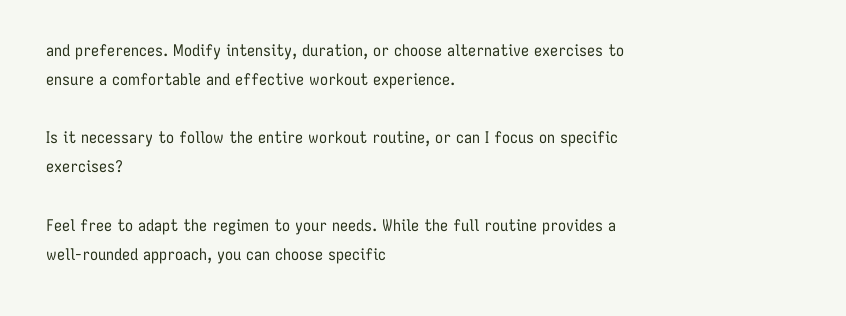and preferences. Modify intensity, duration, or choose alternative exercises to ensure a comfortable and effective workout experience.

Is it necessary to follow the entire workout routine, or can I focus on specific exercises?

Feel free to adapt the regimen to your needs. While the full routine provides a well-rounded approach, you can choose specific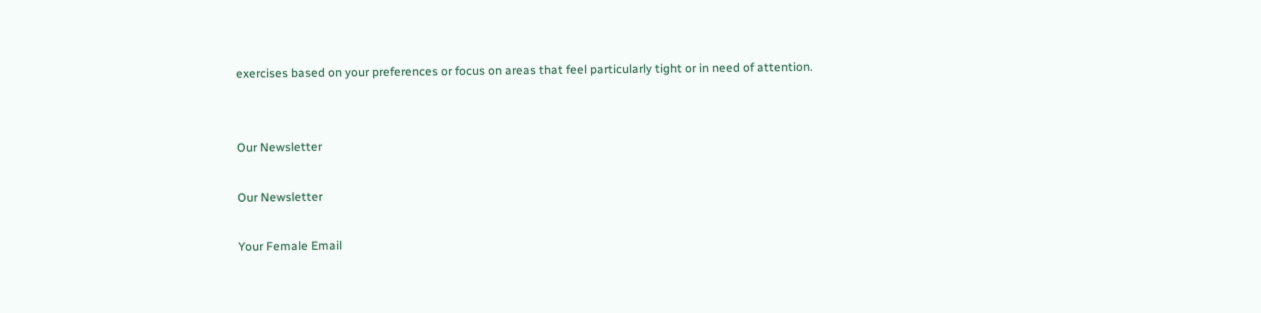exercises based on your preferences or focus on areas that feel particularly tight or in need of attention.


Our Newsletter

Our Newsletter

Your Female Email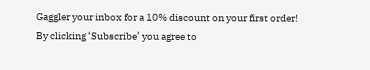Gaggler your inbox for a 10% discount on your first order!
By clicking ‘Subscribe’ you agree to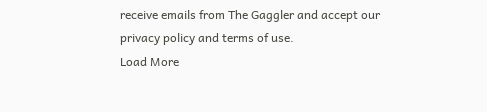receive emails from The Gaggler and accept our privacy policy and terms of use.
Load More